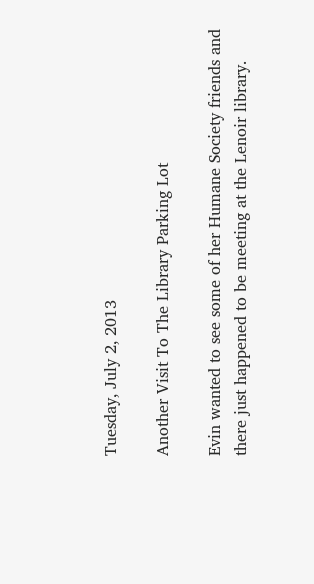Tuesday, July 2, 2013

Another Visit To The Library Parking Lot

Evin wanted to see some of her Humane Society friends and there just happened to be meeting at the Lenoir library.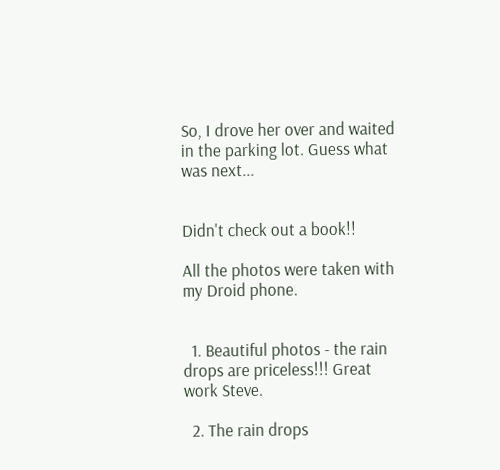So, I drove her over and waited in the parking lot. Guess what was next...


Didn't check out a book!!

All the photos were taken with my Droid phone.


  1. Beautiful photos - the rain drops are priceless!!! Great work Steve.

  2. The rain drops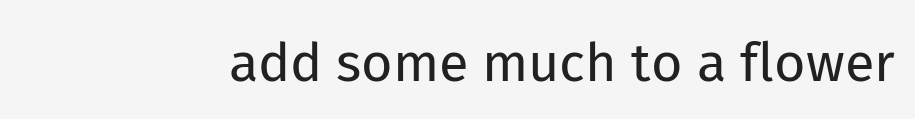add some much to a flower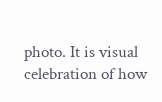photo. It is visual celebration of how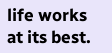life works at its best.